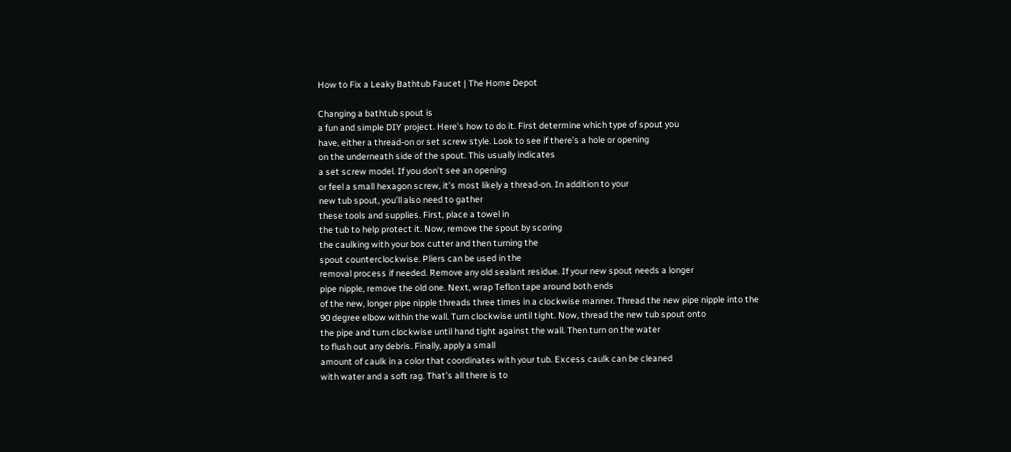How to Fix a Leaky Bathtub Faucet | The Home Depot

Changing a bathtub spout is
a fun and simple DIY project. Here’s how to do it. First determine which type of spout you
have, either a thread-on or set screw style. Look to see if there’s a hole or opening
on the underneath side of the spout. This usually indicates
a set screw model. If you don’t see an opening
or feel a small hexagon screw, it’s most likely a thread-on. In addition to your
new tub spout, you’ll also need to gather
these tools and supplies. First, place a towel in
the tub to help protect it. Now, remove the spout by scoring
the caulking with your box cutter and then turning the
spout counterclockwise. Pliers can be used in the
removal process if needed. Remove any old sealant residue. If your new spout needs a longer
pipe nipple, remove the old one. Next, wrap Teflon tape around both ends
of the new, longer pipe nipple threads three times in a clockwise manner. Thread the new pipe nipple into the
90 degree elbow within the wall. Turn clockwise until tight. Now, thread the new tub spout onto
the pipe and turn clockwise until hand tight against the wall. Then turn on the water
to flush out any debris. Finally, apply a small
amount of caulk in a color that coordinates with your tub. Excess caulk can be cleaned
with water and a soft rag. That’s all there is to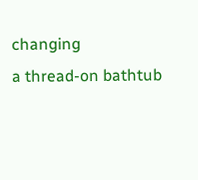changing
a thread-on bathtub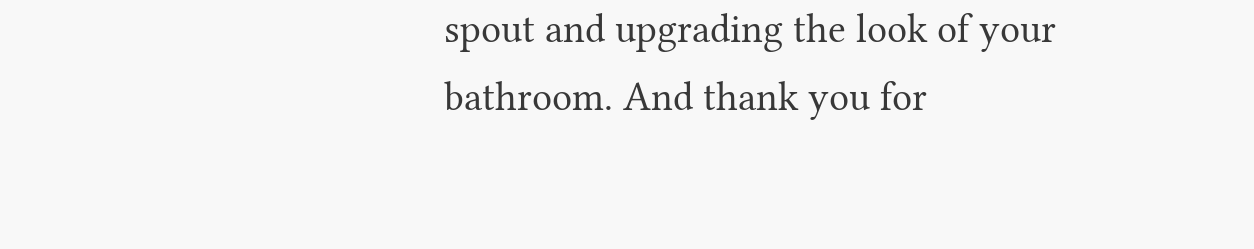spout and upgrading the look of your bathroom. And thank you for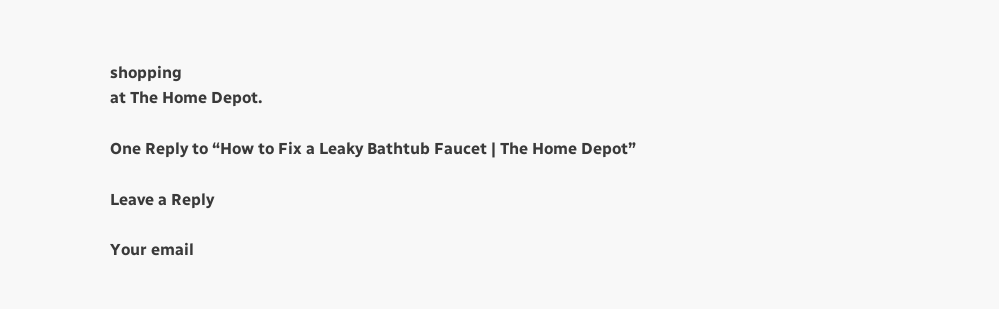shopping
at The Home Depot.

One Reply to “How to Fix a Leaky Bathtub Faucet | The Home Depot”

Leave a Reply

Your email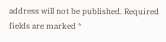address will not be published. Required fields are marked *